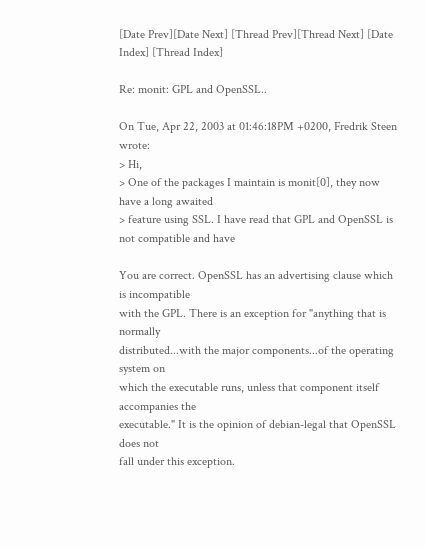[Date Prev][Date Next] [Thread Prev][Thread Next] [Date Index] [Thread Index]

Re: monit: GPL and OpenSSL..

On Tue, Apr 22, 2003 at 01:46:18PM +0200, Fredrik Steen wrote:
> Hi,
> One of the packages I maintain is monit[0], they now have a long awaited
> feature using SSL. I have read that GPL and OpenSSL is not compatible and have

You are correct. OpenSSL has an advertising clause which is incompatible
with the GPL. There is an exception for "anything that is normally
distributed...with the major components...of the operating system on
which the executable runs, unless that component itself accompanies the
executable." It is the opinion of debian-legal that OpenSSL does not
fall under this exception.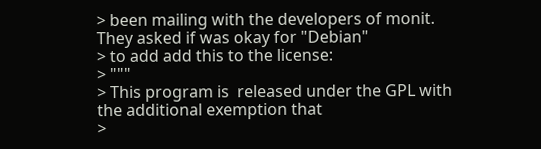> been mailing with the developers of monit. They asked if was okay for "Debian"
> to add add this to the license:
> """
> This program is  released under the GPL with the additional exemption that
>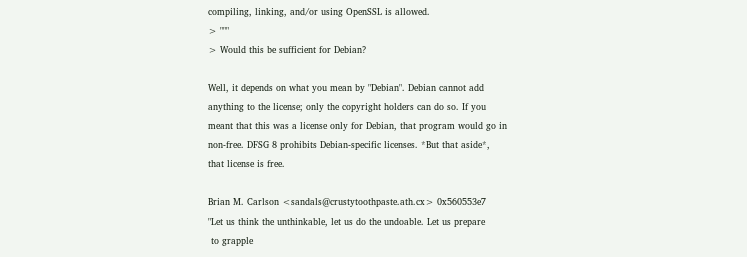compiling, linking, and/or using OpenSSL is allowed.
> """
> Would this be sufficient for Debian?

Well, it depends on what you mean by "Debian". Debian cannot add
anything to the license; only the copyright holders can do so. If you
meant that this was a license only for Debian, that program would go in
non-free. DFSG 8 prohibits Debian-specific licenses. *But that aside*,
that license is free.

Brian M. Carlson <sandals@crustytoothpaste.ath.cx> 0x560553e7
"Let us think the unthinkable, let us do the undoable. Let us prepare
 to grapple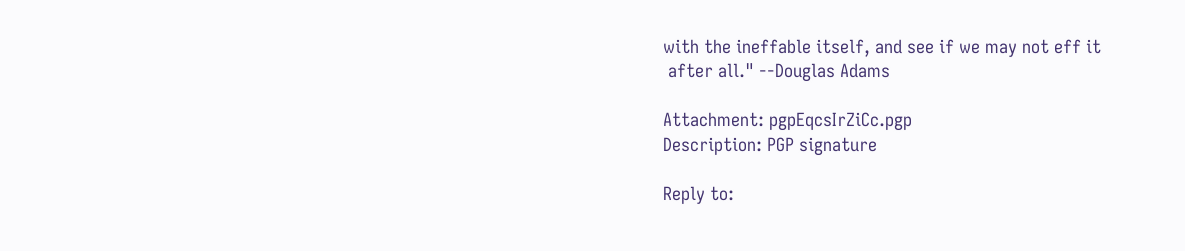with the ineffable itself, and see if we may not eff it
 after all." --Douglas Adams

Attachment: pgpEqcsIrZiCc.pgp
Description: PGP signature

Reply to: